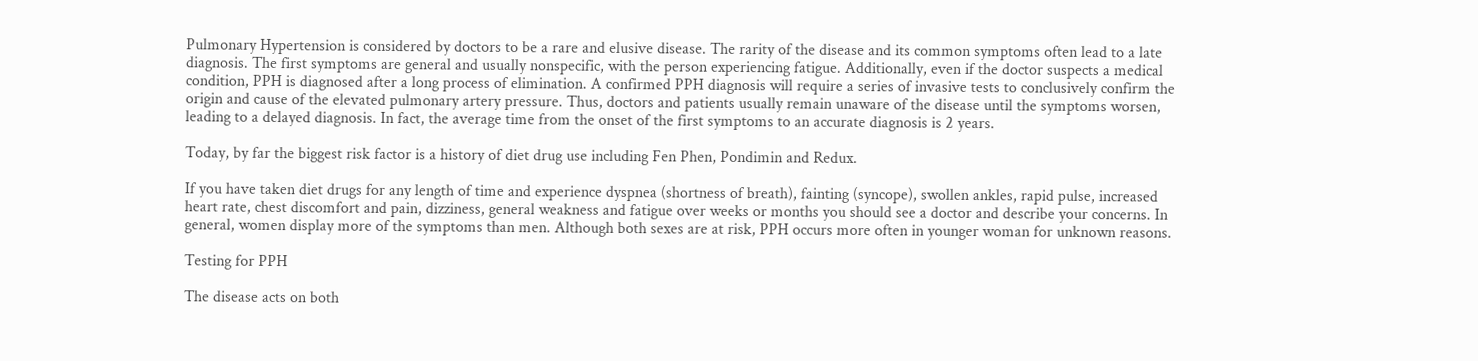Pulmonary Hypertension is considered by doctors to be a rare and elusive disease. The rarity of the disease and its common symptoms often lead to a late diagnosis. The first symptoms are general and usually nonspecific, with the person experiencing fatigue. Additionally, even if the doctor suspects a medical condition, PPH is diagnosed after a long process of elimination. A confirmed PPH diagnosis will require a series of invasive tests to conclusively confirm the origin and cause of the elevated pulmonary artery pressure. Thus, doctors and patients usually remain unaware of the disease until the symptoms worsen, leading to a delayed diagnosis. In fact, the average time from the onset of the first symptoms to an accurate diagnosis is 2 years.

Today, by far the biggest risk factor is a history of diet drug use including Fen Phen, Pondimin and Redux.

If you have taken diet drugs for any length of time and experience dyspnea (shortness of breath), fainting (syncope), swollen ankles, rapid pulse, increased heart rate, chest discomfort and pain, dizziness, general weakness and fatigue over weeks or months you should see a doctor and describe your concerns. In general, women display more of the symptoms than men. Although both sexes are at risk, PPH occurs more often in younger woman for unknown reasons.

Testing for PPH

The disease acts on both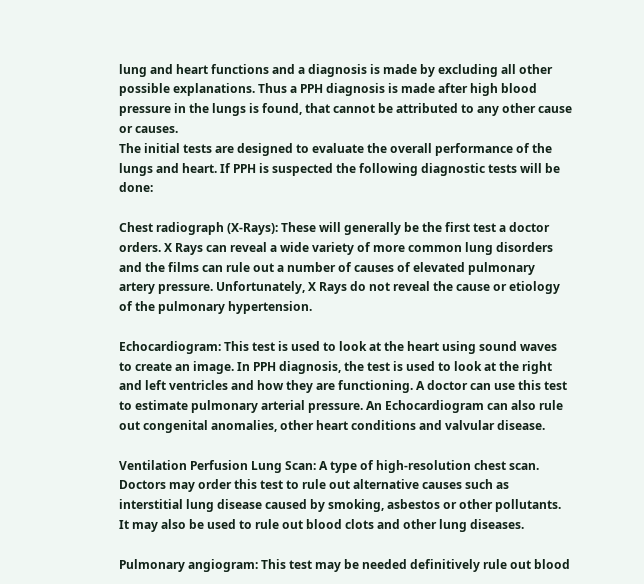lung and heart functions and a diagnosis is made by excluding all other possible explanations. Thus a PPH diagnosis is made after high blood pressure in the lungs is found, that cannot be attributed to any other cause or causes.
The initial tests are designed to evaluate the overall performance of the lungs and heart. If PPH is suspected the following diagnostic tests will be done:

Chest radiograph (X-Rays): These will generally be the first test a doctor orders. X Rays can reveal a wide variety of more common lung disorders and the films can rule out a number of causes of elevated pulmonary artery pressure. Unfortunately, X Rays do not reveal the cause or etiology of the pulmonary hypertension.

Echocardiogram: This test is used to look at the heart using sound waves to create an image. In PPH diagnosis, the test is used to look at the right and left ventricles and how they are functioning. A doctor can use this test to estimate pulmonary arterial pressure. An Echocardiogram can also rule out congenital anomalies, other heart conditions and valvular disease.

Ventilation Perfusion Lung Scan: A type of high-resolution chest scan. Doctors may order this test to rule out alternative causes such as interstitial lung disease caused by smoking, asbestos or other pollutants. It may also be used to rule out blood clots and other lung diseases.

Pulmonary angiogram: This test may be needed definitively rule out blood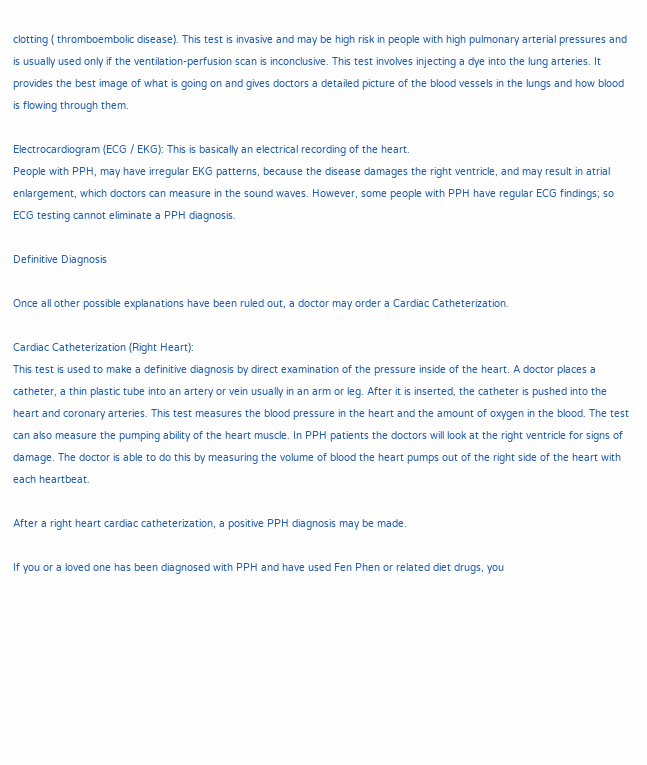clotting ( thromboembolic disease). This test is invasive and may be high risk in people with high pulmonary arterial pressures and is usually used only if the ventilation-perfusion scan is inconclusive. This test involves injecting a dye into the lung arteries. It provides the best image of what is going on and gives doctors a detailed picture of the blood vessels in the lungs and how blood is flowing through them.

Electrocardiogram (ECG / EKG): This is basically an electrical recording of the heart.
People with PPH, may have irregular EKG patterns, because the disease damages the right ventricle, and may result in atrial enlargement, which doctors can measure in the sound waves. However, some people with PPH have regular ECG findings; so ECG testing cannot eliminate a PPH diagnosis.

Definitive Diagnosis

Once all other possible explanations have been ruled out, a doctor may order a Cardiac Catheterization.

Cardiac Catheterization (Right Heart):
This test is used to make a definitive diagnosis by direct examination of the pressure inside of the heart. A doctor places a catheter, a thin plastic tube into an artery or vein usually in an arm or leg. After it is inserted, the catheter is pushed into the heart and coronary arteries. This test measures the blood pressure in the heart and the amount of oxygen in the blood. The test can also measure the pumping ability of the heart muscle. In PPH patients the doctors will look at the right ventricle for signs of damage. The doctor is able to do this by measuring the volume of blood the heart pumps out of the right side of the heart with each heartbeat.

After a right heart cardiac catheterization, a positive PPH diagnosis may be made.

If you or a loved one has been diagnosed with PPH and have used Fen Phen or related diet drugs, you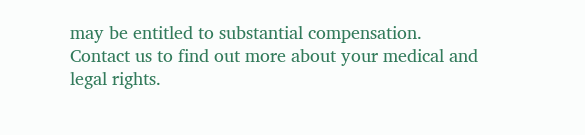may be entitled to substantial compensation.
Contact us to find out more about your medical and legal rights.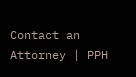Contact an Attorney | PPH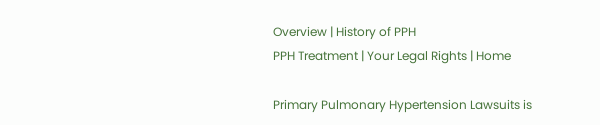Overview | History of PPH
PPH Treatment | Your Legal Rights | Home

Primary Pulmonary Hypertension Lawsuits is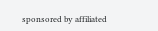sponsored by affiliated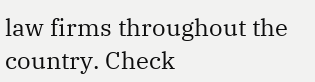law firms throughout the country. Check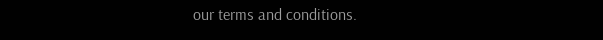our terms and conditions.